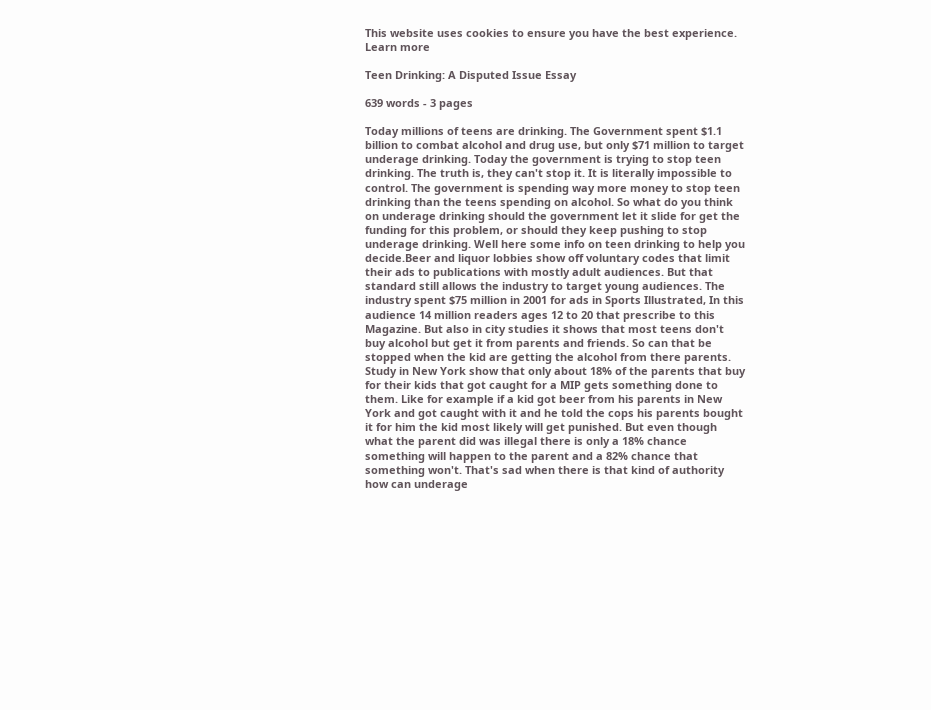This website uses cookies to ensure you have the best experience. Learn more

Teen Drinking: A Disputed Issue Essay

639 words - 3 pages

Today millions of teens are drinking. The Government spent $1.1 billion to combat alcohol and drug use, but only $71 million to target underage drinking. Today the government is trying to stop teen drinking. The truth is, they can't stop it. It is literally impossible to control. The government is spending way more money to stop teen drinking than the teens spending on alcohol. So what do you think on underage drinking should the government let it slide for get the funding for this problem, or should they keep pushing to stop underage drinking. Well here some info on teen drinking to help you decide.Beer and liquor lobbies show off voluntary codes that limit their ads to publications with mostly adult audiences. But that standard still allows the industry to target young audiences. The industry spent $75 million in 2001 for ads in Sports Illustrated, In this audience 14 million readers ages 12 to 20 that prescribe to this Magazine. But also in city studies it shows that most teens don't buy alcohol but get it from parents and friends. So can that be stopped when the kid are getting the alcohol from there parents. Study in New York show that only about 18% of the parents that buy for their kids that got caught for a MIP gets something done to them. Like for example if a kid got beer from his parents in New York and got caught with it and he told the cops his parents bought it for him the kid most likely will get punished. But even though what the parent did was illegal there is only a 18% chance something will happen to the parent and a 82% chance that something won't. That's sad when there is that kind of authority how can underage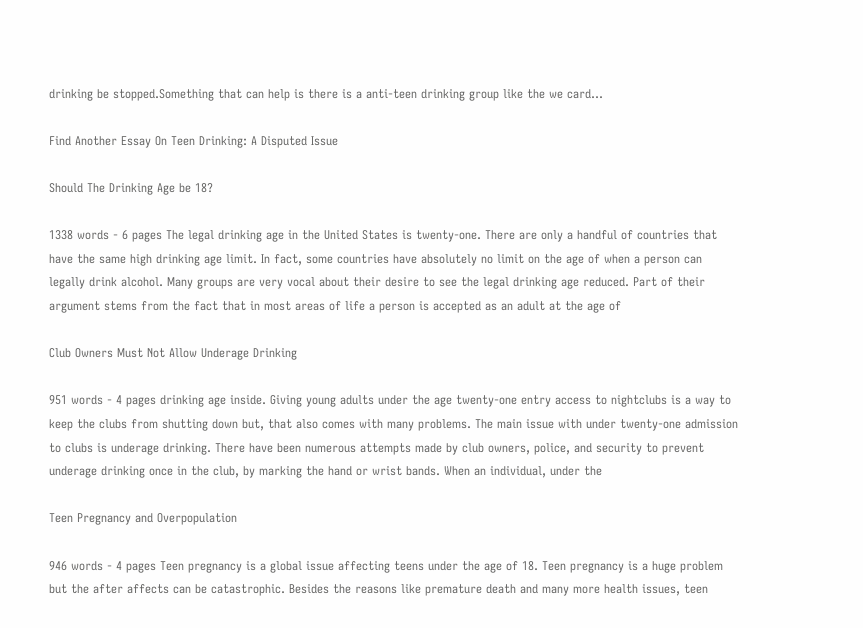drinking be stopped.Something that can help is there is a anti-teen drinking group like the we card...

Find Another Essay On Teen Drinking: A Disputed Issue

Should The Drinking Age be 18?

1338 words - 6 pages The legal drinking age in the United States is twenty-one. There are only a handful of countries that have the same high drinking age limit. In fact, some countries have absolutely no limit on the age of when a person can legally drink alcohol. Many groups are very vocal about their desire to see the legal drinking age reduced. Part of their argument stems from the fact that in most areas of life a person is accepted as an adult at the age of

Club Owners Must Not Allow Underage Drinking

951 words - 4 pages drinking age inside. Giving young adults under the age twenty-one entry access to nightclubs is a way to keep the clubs from shutting down but, that also comes with many problems. The main issue with under twenty-one admission to clubs is underage drinking. There have been numerous attempts made by club owners, police, and security to prevent underage drinking once in the club, by marking the hand or wrist bands. When an individual, under the

Teen Pregnancy and Overpopulation

946 words - 4 pages Teen pregnancy is a global issue affecting teens under the age of 18. Teen pregnancy is a huge problem but the after affects can be catastrophic. Besides the reasons like premature death and many more health issues, teen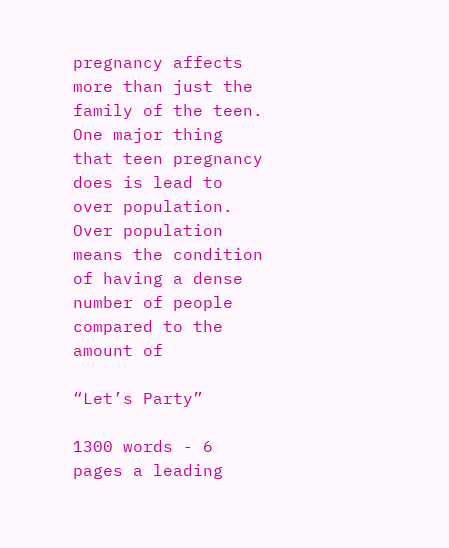pregnancy affects more than just the family of the teen. One major thing that teen pregnancy does is lead to over population. Over population means the condition of having a dense number of people compared to the amount of

“Let’s Party”

1300 words - 6 pages a leading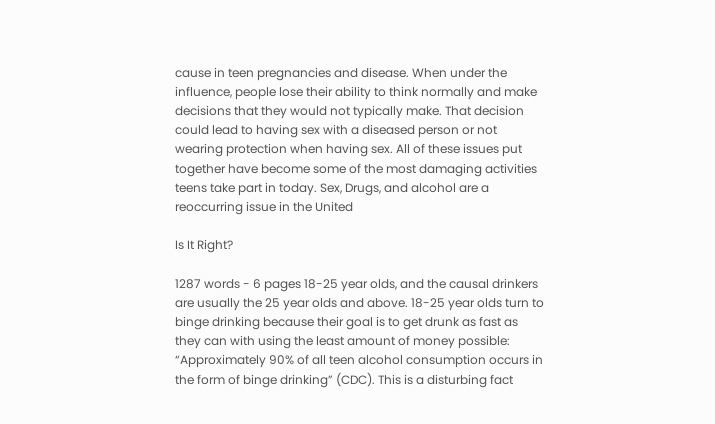cause in teen pregnancies and disease. When under the influence, people lose their ability to think normally and make decisions that they would not typically make. That decision could lead to having sex with a diseased person or not wearing protection when having sex. All of these issues put together have become some of the most damaging activities teens take part in today. Sex, Drugs, and alcohol are a reoccurring issue in the United

Is It Right?

1287 words - 6 pages 18-25 year olds, and the causal drinkers are usually the 25 year olds and above. 18-25 year olds turn to binge drinking because their goal is to get drunk as fast as they can with using the least amount of money possible: “Approximately 90% of all teen alcohol consumption occurs in the form of binge drinking” (CDC). This is a disturbing fact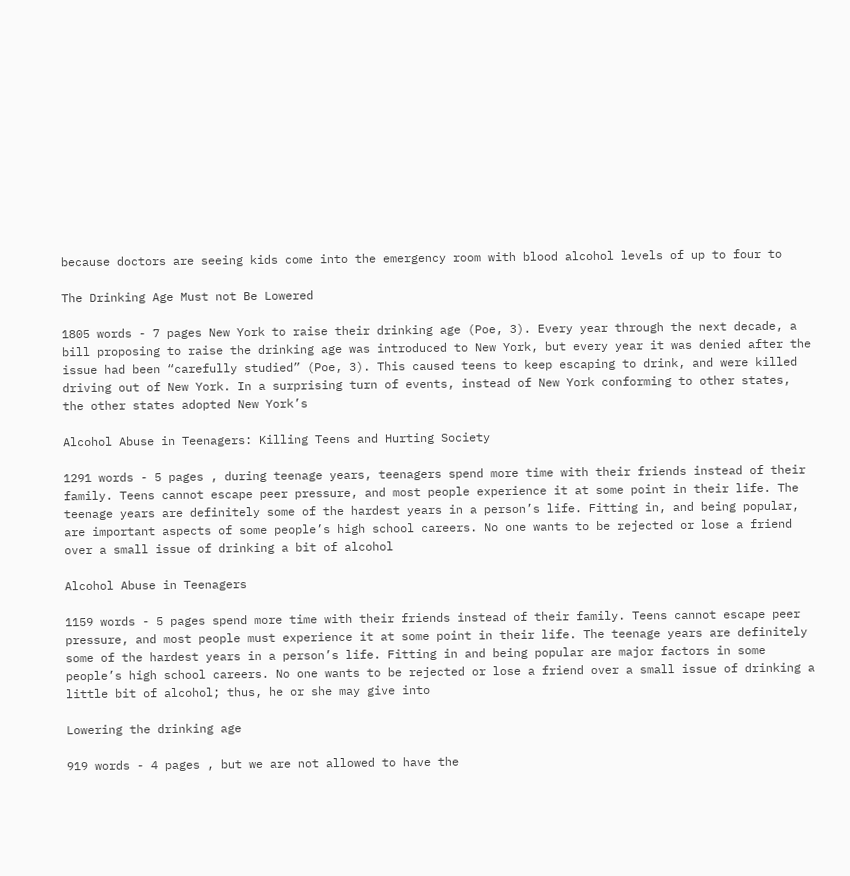because doctors are seeing kids come into the emergency room with blood alcohol levels of up to four to

The Drinking Age Must not Be Lowered

1805 words - 7 pages New York to raise their drinking age (Poe, 3). Every year through the next decade, a bill proposing to raise the drinking age was introduced to New York, but every year it was denied after the issue had been “carefully studied” (Poe, 3). This caused teens to keep escaping to drink, and were killed driving out of New York. In a surprising turn of events, instead of New York conforming to other states, the other states adopted New York’s

Alcohol Abuse in Teenagers: Killing Teens and Hurting Society

1291 words - 5 pages , during teenage years, teenagers spend more time with their friends instead of their family. Teens cannot escape peer pressure, and most people experience it at some point in their life. The teenage years are definitely some of the hardest years in a person’s life. Fitting in, and being popular, are important aspects of some people’s high school careers. No one wants to be rejected or lose a friend over a small issue of drinking a bit of alcohol

Alcohol Abuse in Teenagers

1159 words - 5 pages spend more time with their friends instead of their family. Teens cannot escape peer pressure, and most people must experience it at some point in their life. The teenage years are definitely some of the hardest years in a person’s life. Fitting in and being popular are major factors in some people’s high school careers. No one wants to be rejected or lose a friend over a small issue of drinking a little bit of alcohol; thus, he or she may give into

Lowering the drinking age

919 words - 4 pages , but we are not allowed to have the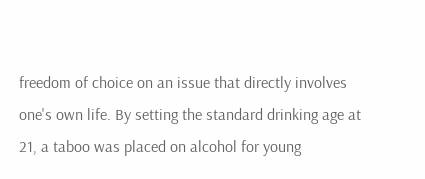freedom of choice on an issue that directly involves one's own life. By setting the standard drinking age at 21, a taboo was placed on alcohol for young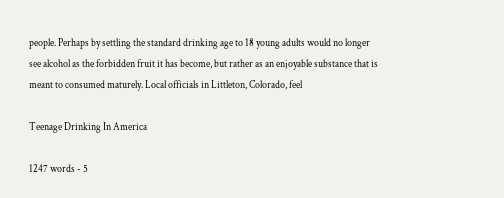people. Perhaps by settling the standard drinking age to 18 young adults would no longer see alcohol as the forbidden fruit it has become, but rather as an enjoyable substance that is meant to consumed maturely. Local officials in Littleton, Colorado, feel

Teenage Drinking In America

1247 words - 5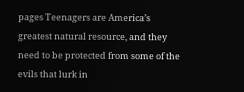pages Teenagers are America’s greatest natural resource, and they need to be protected from some of the evils that lurk in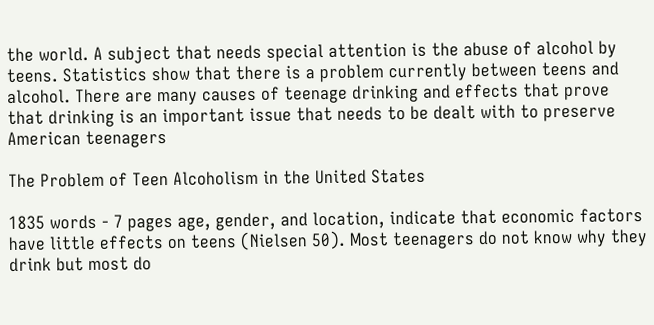the world. A subject that needs special attention is the abuse of alcohol by teens. Statistics show that there is a problem currently between teens and alcohol. There are many causes of teenage drinking and effects that prove that drinking is an important issue that needs to be dealt with to preserve American teenagers

The Problem of Teen Alcoholism in the United States

1835 words - 7 pages age, gender, and location, indicate that economic factors have little effects on teens (Nielsen 50). Most teenagers do not know why they drink but most do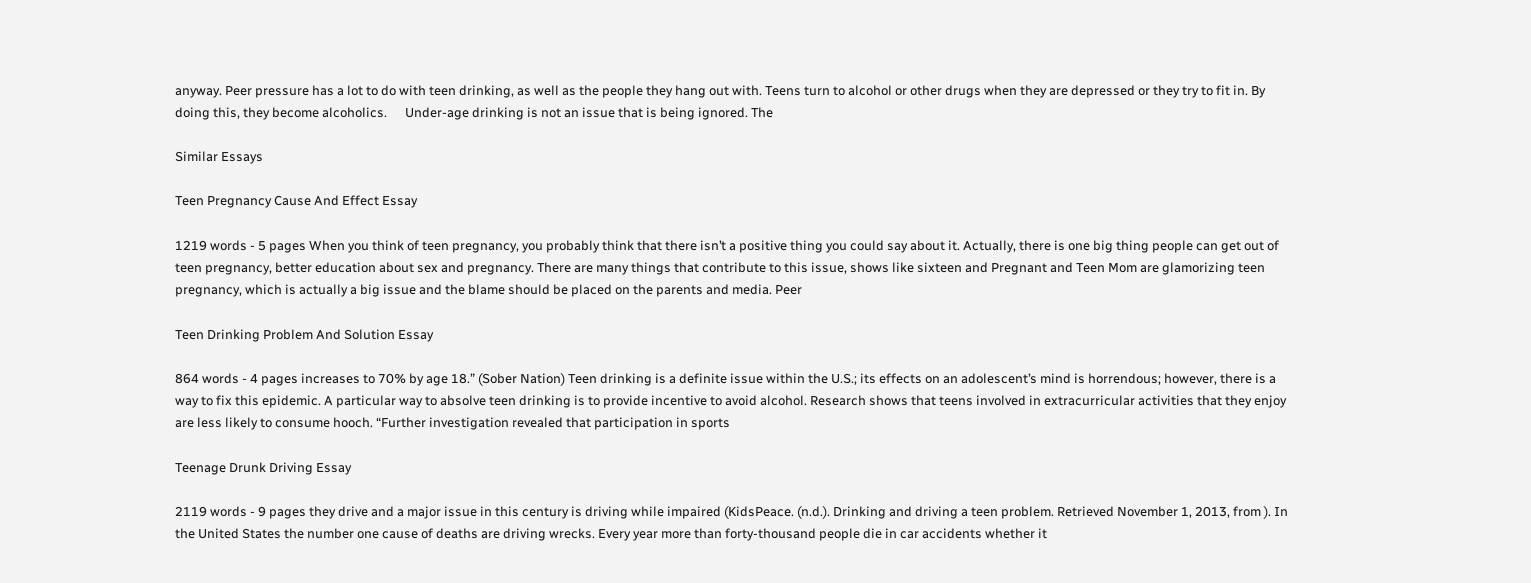anyway. Peer pressure has a lot to do with teen drinking, as well as the people they hang out with. Teens turn to alcohol or other drugs when they are depressed or they try to fit in. By doing this, they become alcoholics.      Under-age drinking is not an issue that is being ignored. The

Similar Essays

Teen Pregnancy Cause And Effect Essay

1219 words - 5 pages When you think of teen pregnancy, you probably think that there isn’t a positive thing you could say about it. Actually, there is one big thing people can get out of teen pregnancy, better education about sex and pregnancy. There are many things that contribute to this issue, shows like sixteen and Pregnant and Teen Mom are glamorizing teen pregnancy, which is actually a big issue and the blame should be placed on the parents and media. Peer

Teen Drinking Problem And Solution Essay

864 words - 4 pages increases to 70% by age 18.” (Sober Nation) Teen drinking is a definite issue within the U.S.; its effects on an adolescent’s mind is horrendous; however, there is a way to fix this epidemic. A particular way to absolve teen drinking is to provide incentive to avoid alcohol. Research shows that teens involved in extracurricular activities that they enjoy are less likely to consume hooch. “Further investigation revealed that participation in sports

Teenage Drunk Driving Essay

2119 words - 9 pages they drive and a major issue in this century is driving while impaired (KidsPeace. (n.d.). Drinking and driving a teen problem. Retrieved November 1, 2013, from ). In the United States the number one cause of deaths are driving wrecks. Every year more than forty-thousand people die in car accidents whether it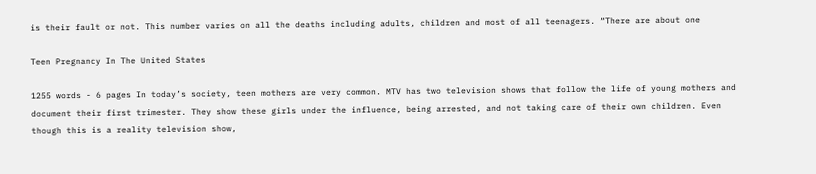is their fault or not. This number varies on all the deaths including adults, children and most of all teenagers. “There are about one

Teen Pregnancy In The United States

1255 words - 6 pages In today’s society, teen mothers are very common. MTV has two television shows that follow the life of young mothers and document their first trimester. They show these girls under the influence, being arrested, and not taking care of their own children. Even though this is a reality television show,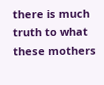there is much truth to what these mothers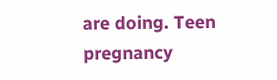are doing. Teen pregnancy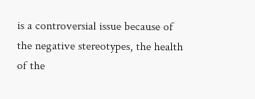is a controversial issue because of the negative stereotypes, the health of the